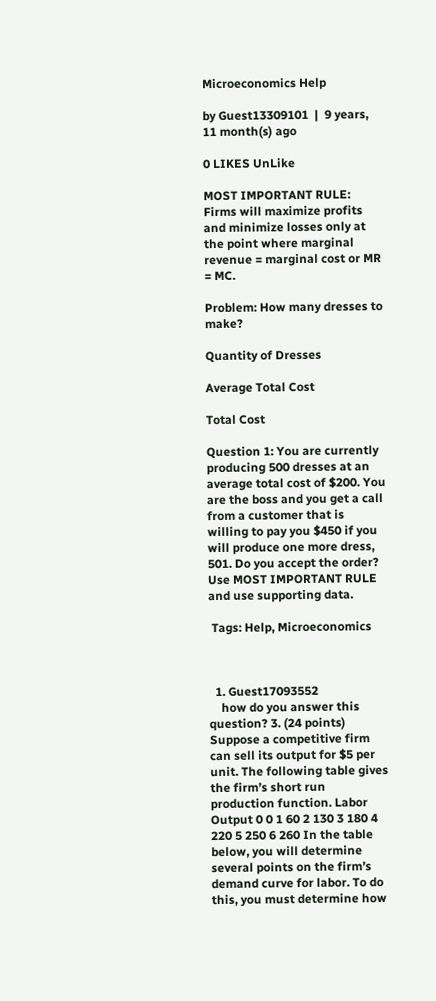Microeconomics Help

by Guest13309101  |  9 years, 11 month(s) ago

0 LIKES UnLike

MOST IMPORTANT RULE: Firms will maximize profits and minimize losses only at the point where marginal revenue = marginal cost or MR = MC.

Problem: How many dresses to make?

Quantity of Dresses

Average Total Cost

Total Cost

Question 1: You are currently producing 500 dresses at an average total cost of $200. You are the boss and you get a call from a customer that is willing to pay you $450 if you will produce one more dress, 501. Do you accept the order? Use MOST IMPORTANT RULE and use supporting data.

 Tags: Help, Microeconomics



  1. Guest17093552
    how do you answer this question? 3. (24 points) Suppose a competitive firm can sell its output for $5 per unit. The following table gives the firm’s short run production function. Labor Output 0 0 1 60 2 130 3 180 4 220 5 250 6 260 In the table below, you will determine several points on the firm’s demand curve for labor. To do this, you must determine how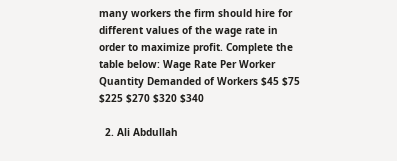many workers the firm should hire for different values of the wage rate in order to maximize profit. Complete the table below: Wage Rate Per Worker Quantity Demanded of Workers $45 $75 $225 $270 $320 $340

  2. Ali Abdullah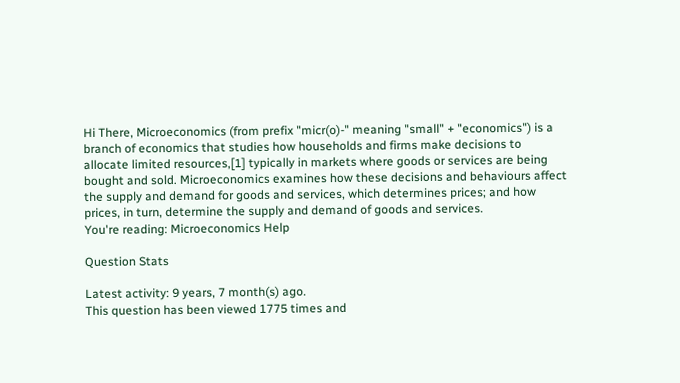Hi There, Microeconomics (from prefix "micr(o)-" meaning "small" + "economics") is a branch of economics that studies how households and firms make decisions to allocate limited resources,[1] typically in markets where goods or services are being bought and sold. Microeconomics examines how these decisions and behaviours affect the supply and demand for goods and services, which determines prices; and how prices, in turn, determine the supply and demand of goods and services.
You're reading: Microeconomics Help

Question Stats

Latest activity: 9 years, 7 month(s) ago.
This question has been viewed 1775 times and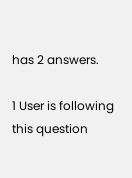has 2 answers.

1 User is following this question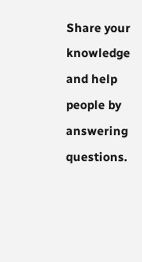Share your knowledge and help people by answering questions.